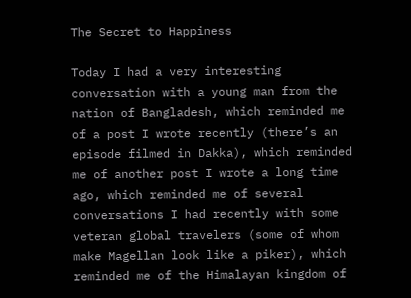The Secret to Happiness

Today I had a very interesting conversation with a young man from the nation of Bangladesh, which reminded me of a post I wrote recently (there’s an episode filmed in Dakka), which reminded me of another post I wrote a long time ago, which reminded me of several conversations I had recently with some veteran global travelers (some of whom make Magellan look like a piker), which reminded me of the Himalayan kingdom of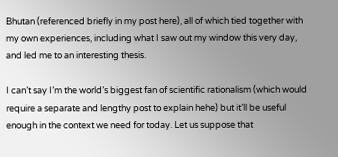Bhutan (referenced briefly in my post here), all of which tied together with my own experiences, including what I saw out my window this very day, and led me to an interesting thesis.

I can’t say I’m the world’s biggest fan of scientific rationalism (which would require a separate and lengthy post to explain hehe) but it’ll be useful enough in the context we need for today. Let us suppose that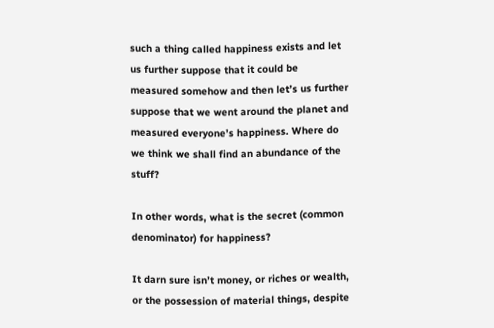such a thing called happiness exists and let us further suppose that it could be measured somehow and then let’s us further suppose that we went around the planet and measured everyone’s happiness. Where do we think we shall find an abundance of the stuff?

In other words, what is the secret (common denominator) for happiness?

It darn sure isn’t money, or riches or wealth, or the possession of material things, despite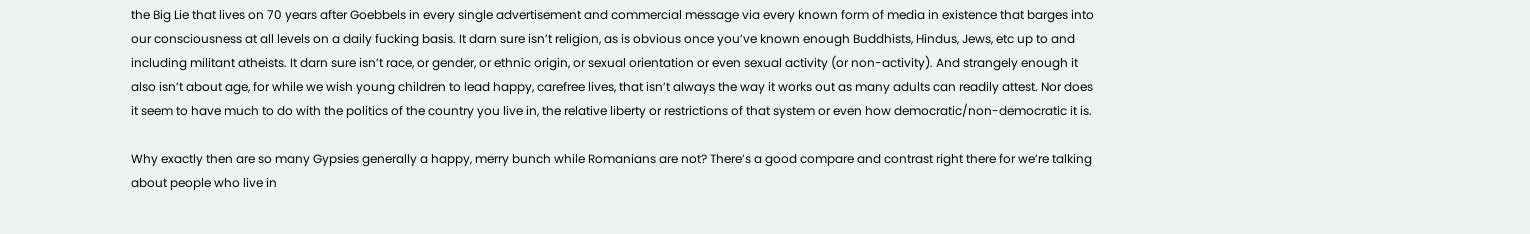the Big Lie that lives on 70 years after Goebbels in every single advertisement and commercial message via every known form of media in existence that barges into our consciousness at all levels on a daily fucking basis. It darn sure isn’t religion, as is obvious once you’ve known enough Buddhists, Hindus, Jews, etc up to and including militant atheists. It darn sure isn’t race, or gender, or ethnic origin, or sexual orientation or even sexual activity (or non-activity). And strangely enough it also isn’t about age, for while we wish young children to lead happy, carefree lives, that isn’t always the way it works out as many adults can readily attest. Nor does it seem to have much to do with the politics of the country you live in, the relative liberty or restrictions of that system or even how democratic/non-democratic it is.

Why exactly then are so many Gypsies generally a happy, merry bunch while Romanians are not? There’s a good compare and contrast right there for we’re talking about people who live in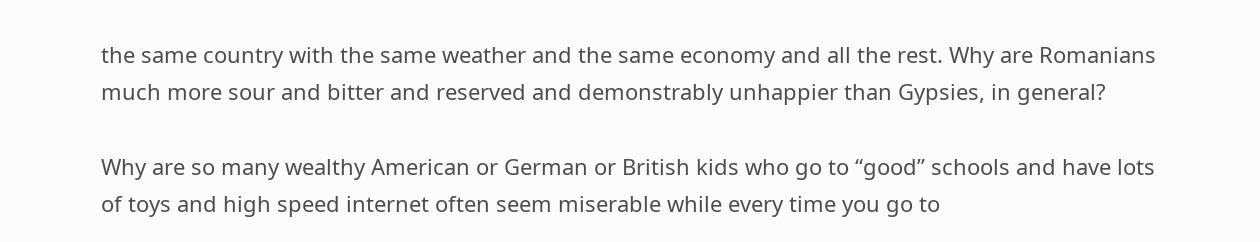the same country with the same weather and the same economy and all the rest. Why are Romanians much more sour and bitter and reserved and demonstrably unhappier than Gypsies, in general?

Why are so many wealthy American or German or British kids who go to “good” schools and have lots of toys and high speed internet often seem miserable while every time you go to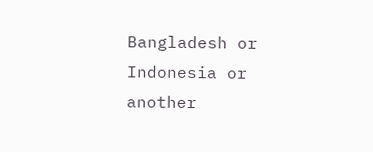Bangladesh or Indonesia or another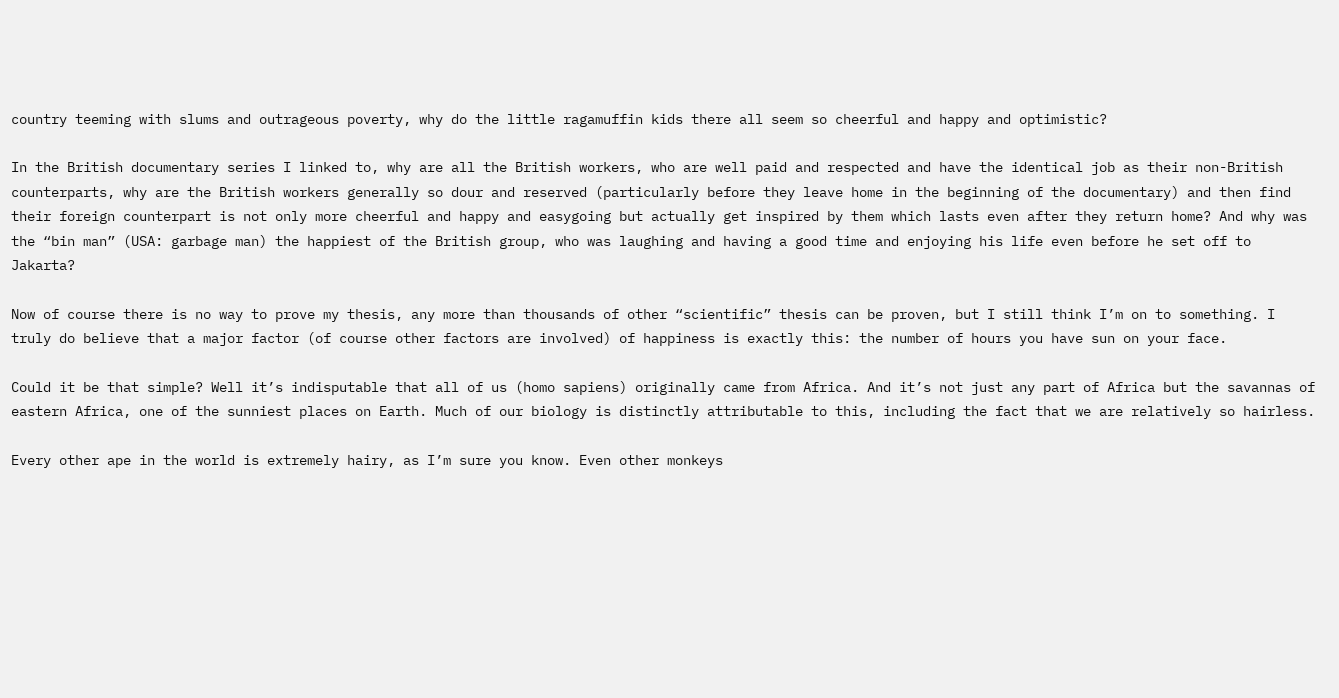country teeming with slums and outrageous poverty, why do the little ragamuffin kids there all seem so cheerful and happy and optimistic?

In the British documentary series I linked to, why are all the British workers, who are well paid and respected and have the identical job as their non-British counterparts, why are the British workers generally so dour and reserved (particularly before they leave home in the beginning of the documentary) and then find their foreign counterpart is not only more cheerful and happy and easygoing but actually get inspired by them which lasts even after they return home? And why was the “bin man” (USA: garbage man) the happiest of the British group, who was laughing and having a good time and enjoying his life even before he set off to Jakarta?

Now of course there is no way to prove my thesis, any more than thousands of other “scientific” thesis can be proven, but I still think I’m on to something. I truly do believe that a major factor (of course other factors are involved) of happiness is exactly this: the number of hours you have sun on your face.

Could it be that simple? Well it’s indisputable that all of us (homo sapiens) originally came from Africa. And it’s not just any part of Africa but the savannas of eastern Africa, one of the sunniest places on Earth. Much of our biology is distinctly attributable to this, including the fact that we are relatively so hairless.

Every other ape in the world is extremely hairy, as I’m sure you know. Even other monkeys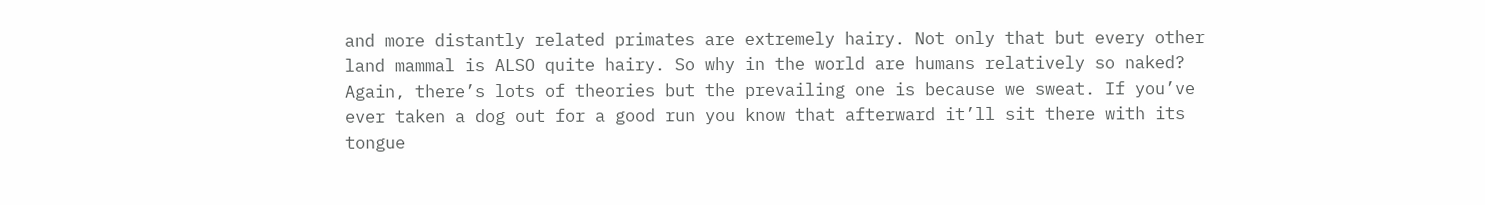and more distantly related primates are extremely hairy. Not only that but every other land mammal is ALSO quite hairy. So why in the world are humans relatively so naked? Again, there’s lots of theories but the prevailing one is because we sweat. If you’ve ever taken a dog out for a good run you know that afterward it’ll sit there with its tongue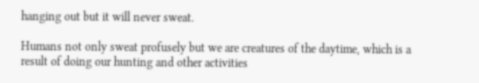hanging out but it will never sweat.

Humans not only sweat profusely but we are creatures of the daytime, which is a result of doing our hunting and other activities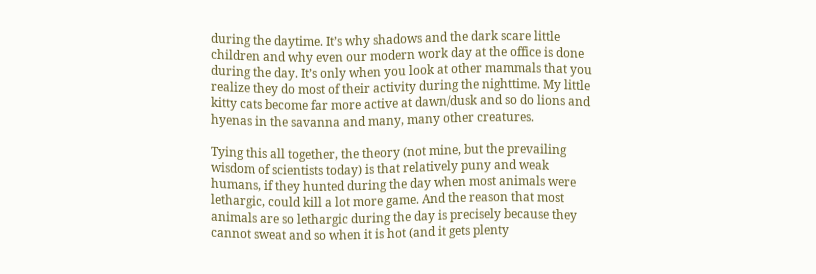during the daytime. It’s why shadows and the dark scare little children and why even our modern work day at the office is done during the day. It’s only when you look at other mammals that you realize they do most of their activity during the nighttime. My little kitty cats become far more active at dawn/dusk and so do lions and hyenas in the savanna and many, many other creatures.

Tying this all together, the theory (not mine, but the prevailing wisdom of scientists today) is that relatively puny and weak humans, if they hunted during the day when most animals were lethargic, could kill a lot more game. And the reason that most animals are so lethargic during the day is precisely because they cannot sweat and so when it is hot (and it gets plenty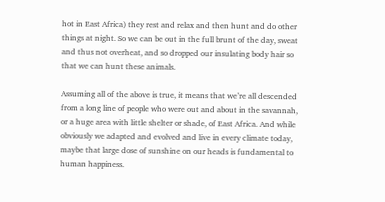hot in East Africa) they rest and relax and then hunt and do other things at night. So we can be out in the full brunt of the day, sweat and thus not overheat, and so dropped our insulating body hair so that we can hunt these animals.

Assuming all of the above is true, it means that we’re all descended from a long line of people who were out and about in the savannah, or a huge area with little shelter or shade, of East Africa. And while obviously we adapted and evolved and live in every climate today, maybe that large dose of sunshine on our heads is fundamental to human happiness.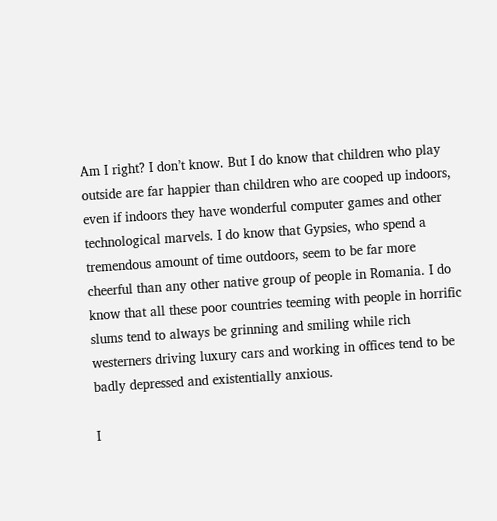Am I right? I don’t know. But I do know that children who play outside are far happier than children who are cooped up indoors, even if indoors they have wonderful computer games and other technological marvels. I do know that Gypsies, who spend a tremendous amount of time outdoors, seem to be far more cheerful than any other native group of people in Romania. I do know that all these poor countries teeming with people in horrific slums tend to always be grinning and smiling while rich westerners driving luxury cars and working in offices tend to be badly depressed and existentially anxious.

I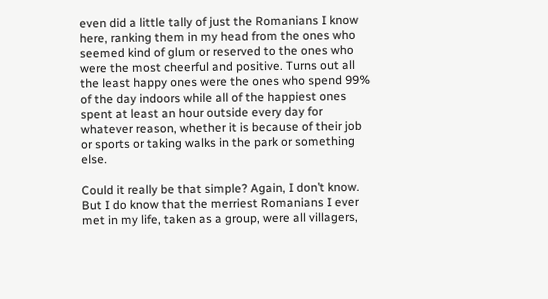even did a little tally of just the Romanians I know here, ranking them in my head from the ones who seemed kind of glum or reserved to the ones who were the most cheerful and positive. Turns out all the least happy ones were the ones who spend 99% of the day indoors while all of the happiest ones spent at least an hour outside every day for whatever reason, whether it is because of their job or sports or taking walks in the park or something else.

Could it really be that simple? Again, I don’t know. But I do know that the merriest Romanians I ever met in my life, taken as a group, were all villagers,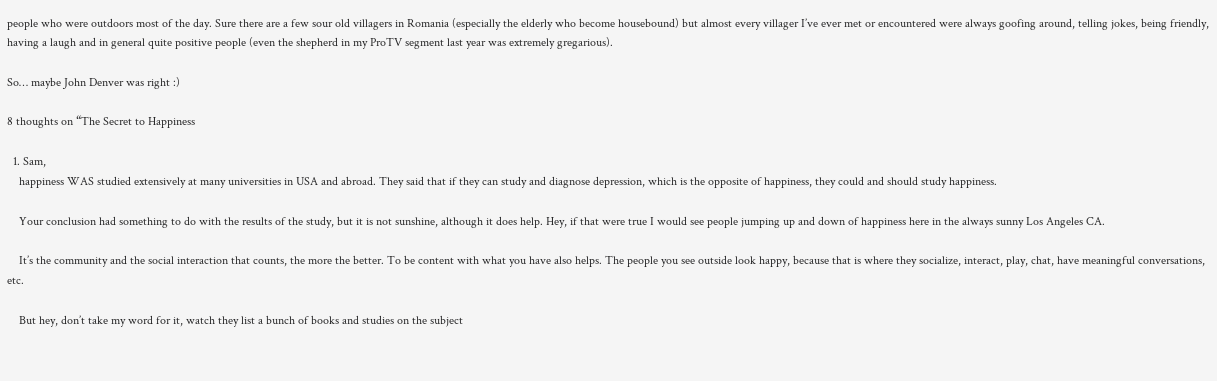people who were outdoors most of the day. Sure there are a few sour old villagers in Romania (especially the elderly who become housebound) but almost every villager I’ve ever met or encountered were always goofing around, telling jokes, being friendly, having a laugh and in general quite positive people (even the shepherd in my ProTV segment last year was extremely gregarious).

So… maybe John Denver was right :)

8 thoughts on “The Secret to Happiness

  1. Sam,
    happiness WAS studied extensively at many universities in USA and abroad. They said that if they can study and diagnose depression, which is the opposite of happiness, they could and should study happiness.

    Your conclusion had something to do with the results of the study, but it is not sunshine, although it does help. Hey, if that were true I would see people jumping up and down of happiness here in the always sunny Los Angeles CA.

    It’s the community and the social interaction that counts, the more the better. To be content with what you have also helps. The people you see outside look happy, because that is where they socialize, interact, play, chat, have meaningful conversations, etc.

    But hey, don’t take my word for it, watch they list a bunch of books and studies on the subject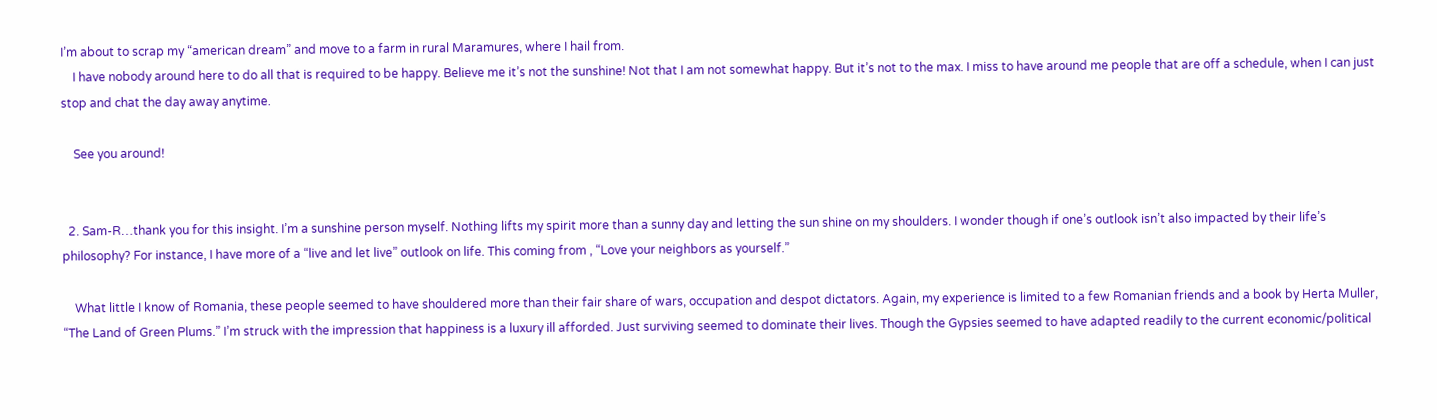I’m about to scrap my “american dream” and move to a farm in rural Maramures, where I hail from.
    I have nobody around here to do all that is required to be happy. Believe me it’s not the sunshine! Not that I am not somewhat happy. But it’s not to the max. I miss to have around me people that are off a schedule, when I can just stop and chat the day away anytime.

    See you around!


  2. Sam-R…thank you for this insight. I’m a sunshine person myself. Nothing lifts my spirit more than a sunny day and letting the sun shine on my shoulders. I wonder though if one’s outlook isn’t also impacted by their life’s philosophy? For instance, I have more of a “live and let live” outlook on life. This coming from , “Love your neighbors as yourself.”

    What little I know of Romania, these people seemed to have shouldered more than their fair share of wars, occupation and despot dictators. Again, my experience is limited to a few Romanian friends and a book by Herta Muller, “The Land of Green Plums.” I’m struck with the impression that happiness is a luxury ill afforded. Just surviving seemed to dominate their lives. Though the Gypsies seemed to have adapted readily to the current economic/political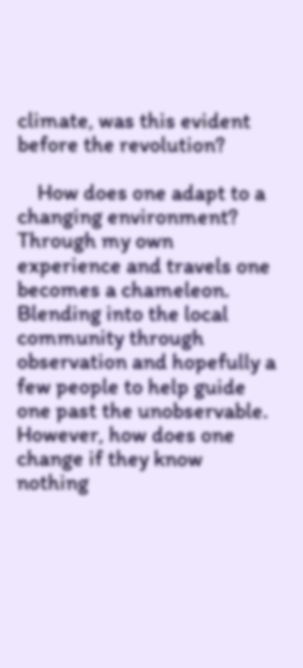climate, was this evident before the revolution?

    How does one adapt to a changing environment? Through my own experience and travels one becomes a chameleon. Blending into the local community through observation and hopefully a few people to help guide one past the unobservable. However, how does one change if they know nothing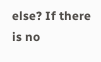else? If there is no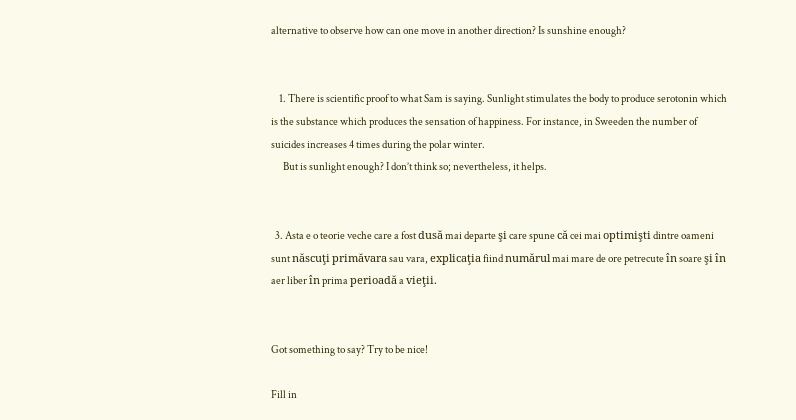alternative to observe how can one move in another direction? Is sunshine enough?


    1. There is scientific proof to what Sam is saying. Sunlight stimulates the body to produce serotonin which is the substance which produces the sensation of happiness. For instance, in Sweeden the number of suicides increases 4 times during the polar winter.
      But is sunlight enough? I don’t think so; nevertheless, it helps.


  3. Asta e o teorie veche care a fost dusă mai departe şi care spune că cei mai optimişti dintre oameni sunt născuţi primăvara sau vara, explicaţia fiind numărul mai mare de ore petrecute în soare şi în aer liber în prima perioadă a vieţii.


Got something to say? Try to be nice!

Fill in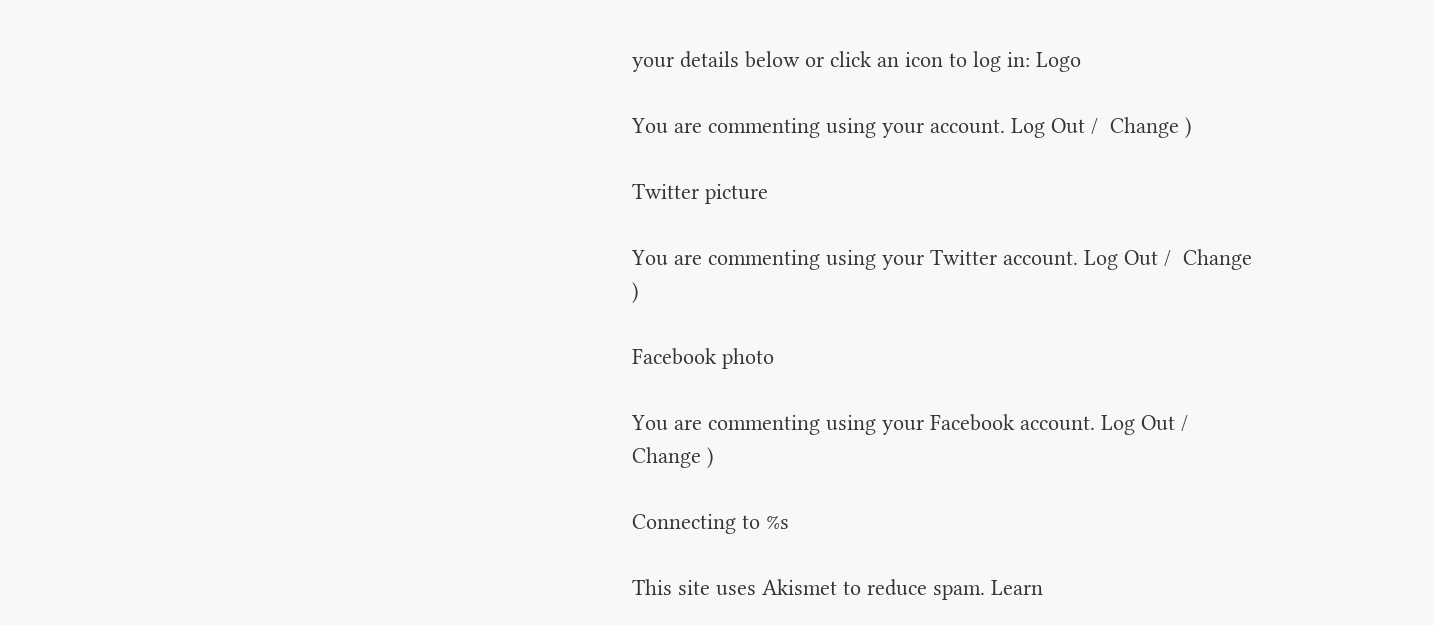your details below or click an icon to log in: Logo

You are commenting using your account. Log Out /  Change )

Twitter picture

You are commenting using your Twitter account. Log Out /  Change )

Facebook photo

You are commenting using your Facebook account. Log Out /  Change )

Connecting to %s

This site uses Akismet to reduce spam. Learn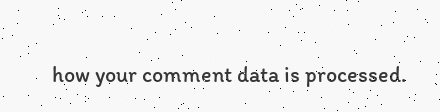how your comment data is processed.